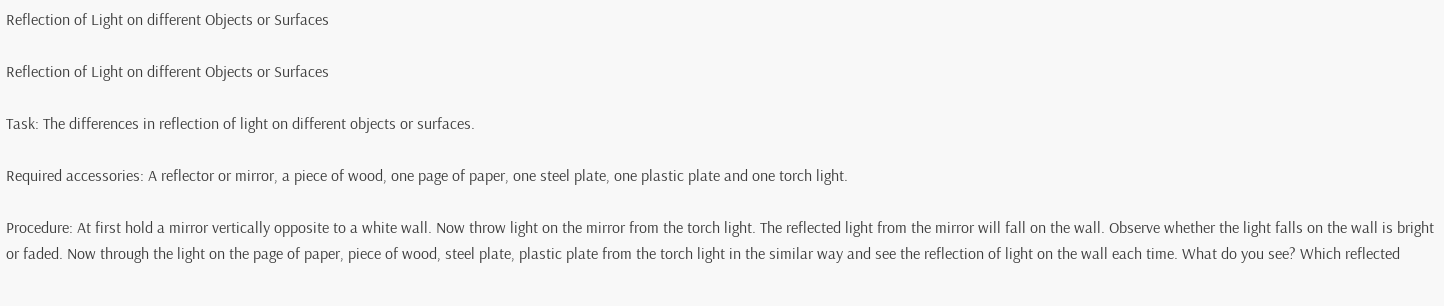Reflection of Light on different Objects or Surfaces

Reflection of Light on different Objects or Surfaces

Task: The differences in reflection of light on different objects or surfaces.

Required accessories: A reflector or mirror, a piece of wood, one page of paper, one steel plate, one plastic plate and one torch light.

Procedure: At first hold a mirror vertically opposite to a white wall. Now throw light on the mirror from the torch light. The reflected light from the mirror will fall on the wall. Observe whether the light falls on the wall is bright or faded. Now through the light on the page of paper, piece of wood, steel plate, plastic plate from the torch light in the similar way and see the reflection of light on the wall each time. What do you see? Which reflected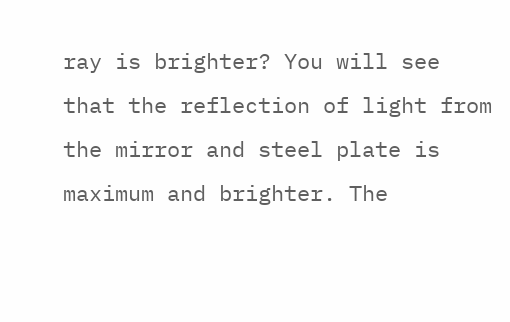ray is brighter? You will see that the reflection of light from the mirror and steel plate is maximum and brighter. The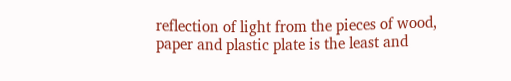reflection of light from the pieces of wood, paper and plastic plate is the least and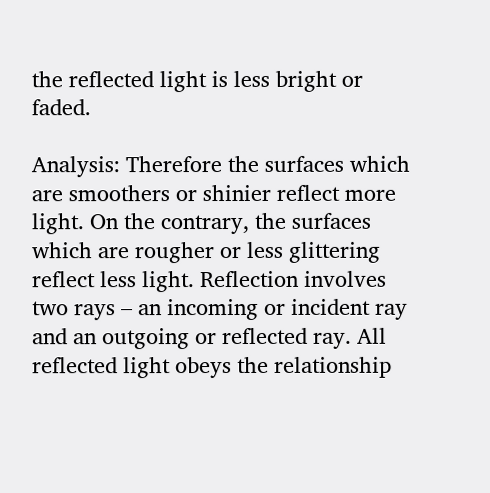the reflected light is less bright or faded.

Analysis: Therefore the surfaces which are smoothers or shinier reflect more light. On the contrary, the surfaces which are rougher or less glittering reflect less light. Reflection involves two rays – an incoming or incident ray and an outgoing or reflected ray. All reflected light obeys the relationship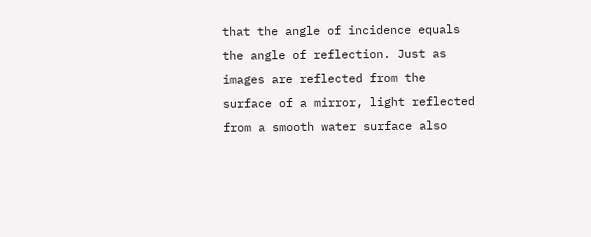that the angle of incidence equals the angle of reflection. Just as images are reflected from the surface of a mirror, light reflected from a smooth water surface also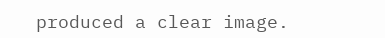produced a clear image.